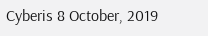Cyberis 8 October, 2019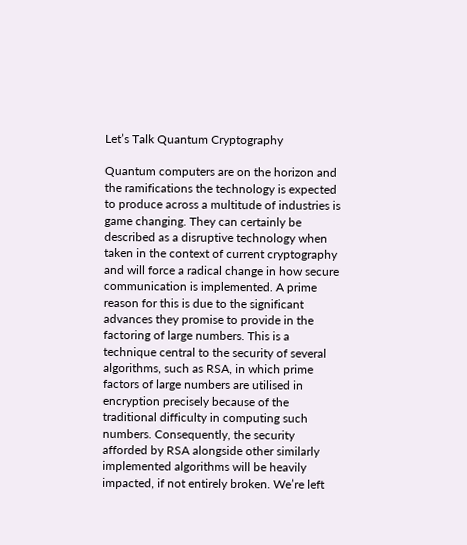Let’s Talk Quantum Cryptography

Quantum computers are on the horizon and the ramifications the technology is expected to produce across a multitude of industries is game changing. They can certainly be described as a disruptive technology when taken in the context of current cryptography and will force a radical change in how secure communication is implemented. A prime reason for this is due to the significant advances they promise to provide in the factoring of large numbers. This is a technique central to the security of several algorithms, such as RSA, in which prime factors of large numbers are utilised in encryption precisely because of the traditional difficulty in computing such numbers. Consequently, the security afforded by RSA alongside other similarly implemented algorithms will be heavily impacted, if not entirely broken. We’re left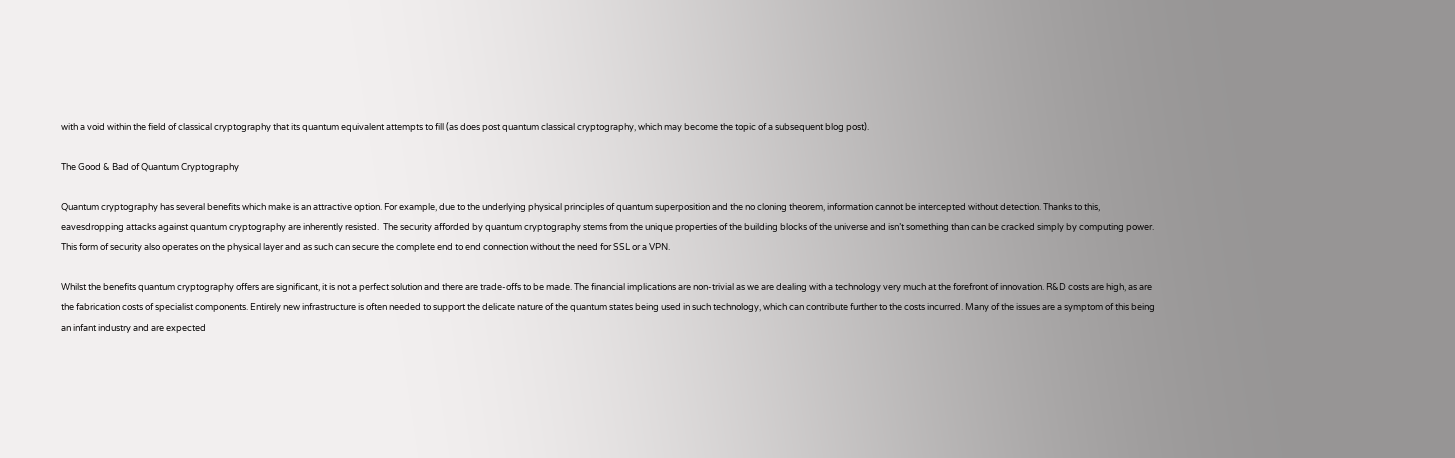with a void within the field of classical cryptography that its quantum equivalent attempts to fill (as does post quantum classical cryptography, which may become the topic of a subsequent blog post).

The Good & Bad of Quantum Cryptography

Quantum cryptography has several benefits which make is an attractive option. For example, due to the underlying physical principles of quantum superposition and the no cloning theorem, information cannot be intercepted without detection. Thanks to this, eavesdropping attacks against quantum cryptography are inherently resisted.  The security afforded by quantum cryptography stems from the unique properties of the building blocks of the universe and isn’t something than can be cracked simply by computing power. This form of security also operates on the physical layer and as such can secure the complete end to end connection without the need for SSL or a VPN.

Whilst the benefits quantum cryptography offers are significant, it is not a perfect solution and there are trade-offs to be made. The financial implications are non-trivial as we are dealing with a technology very much at the forefront of innovation. R&D costs are high, as are the fabrication costs of specialist components. Entirely new infrastructure is often needed to support the delicate nature of the quantum states being used in such technology, which can contribute further to the costs incurred. Many of the issues are a symptom of this being an infant industry and are expected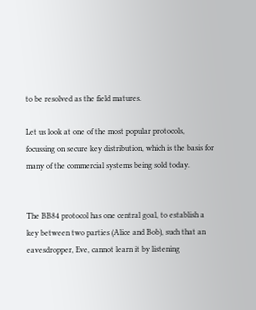to be resolved as the field matures.

Let us look at one of the most popular protocols, focussing on secure key distribution, which is the basis for many of the commercial systems being sold today.


The BB84 protocol has one central goal, to establish a key between two parties (Alice and Bob), such that an eavesdropper, Eve, cannot learn it by listening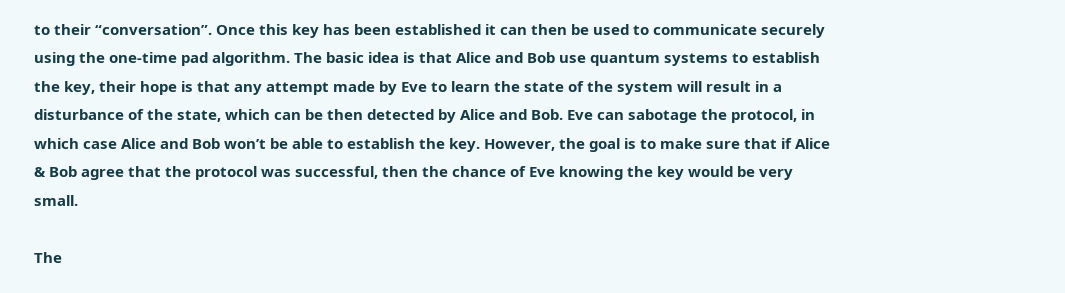to their “conversation”. Once this key has been established it can then be used to communicate securely using the one-time pad algorithm. The basic idea is that Alice and Bob use quantum systems to establish the key, their hope is that any attempt made by Eve to learn the state of the system will result in a disturbance of the state, which can be then detected by Alice and Bob. Eve can sabotage the protocol, in which case Alice and Bob won’t be able to establish the key. However, the goal is to make sure that if Alice & Bob agree that the protocol was successful, then the chance of Eve knowing the key would be very small.

The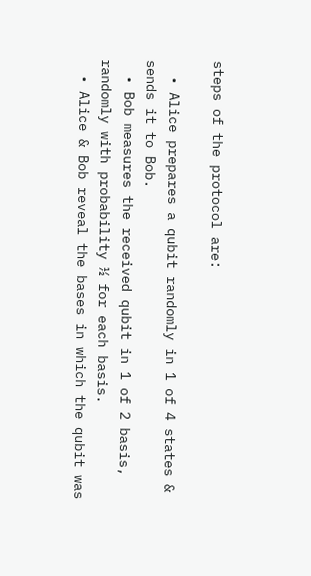steps of the protocol are:

  • Alice prepares a qubit randomly in 1 of 4 states & sends it to Bob.
  • Bob measures the received qubit in 1 of 2 basis, randomly with probability ½ for each basis.
  • Alice & Bob reveal the bases in which the qubit was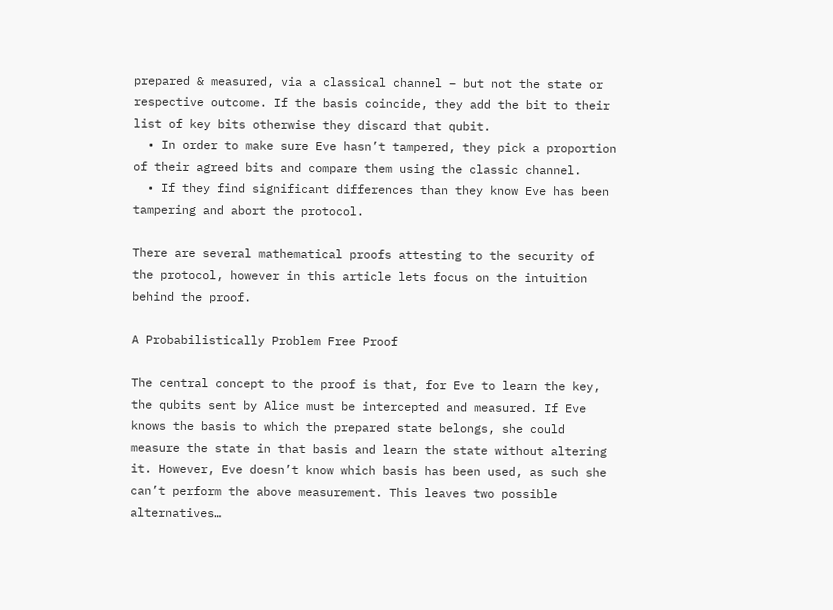prepared & measured, via a classical channel – but not the state or respective outcome. If the basis coincide, they add the bit to their list of key bits otherwise they discard that qubit.
  • In order to make sure Eve hasn’t tampered, they pick a proportion of their agreed bits and compare them using the classic channel.
  • If they find significant differences than they know Eve has been tampering and abort the protocol.

There are several mathematical proofs attesting to the security of the protocol, however in this article lets focus on the intuition behind the proof.

A Probabilistically Problem Free Proof

The central concept to the proof is that, for Eve to learn the key, the qubits sent by Alice must be intercepted and measured. If Eve knows the basis to which the prepared state belongs, she could measure the state in that basis and learn the state without altering it. However, Eve doesn’t know which basis has been used, as such she can’t perform the above measurement. This leaves two possible alternatives…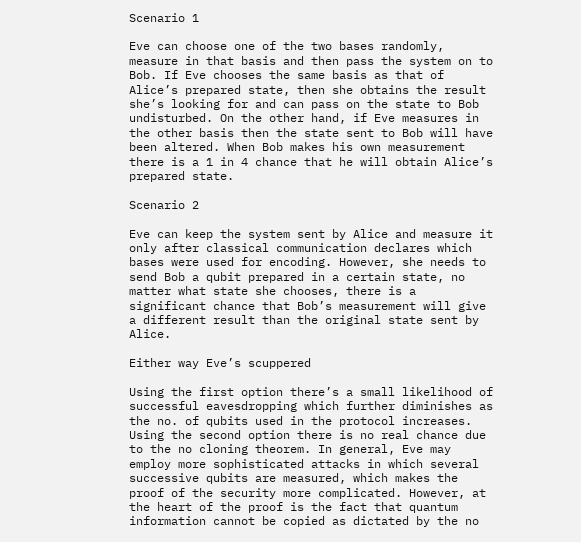Scenario 1

Eve can choose one of the two bases randomly, measure in that basis and then pass the system on to Bob. If Eve chooses the same basis as that of Alice’s prepared state, then she obtains the result she’s looking for and can pass on the state to Bob undisturbed. On the other hand, if Eve measures in the other basis then the state sent to Bob will have been altered. When Bob makes his own measurement there is a 1 in 4 chance that he will obtain Alice’s prepared state.

Scenario 2

Eve can keep the system sent by Alice and measure it only after classical communication declares which bases were used for encoding. However, she needs to send Bob a qubit prepared in a certain state, no matter what state she chooses, there is a significant chance that Bob’s measurement will give a different result than the original state sent by Alice.

Either way Eve’s scuppered

Using the first option there’s a small likelihood of successful eavesdropping which further diminishes as the no. of qubits used in the protocol increases. Using the second option there is no real chance due to the no cloning theorem. In general, Eve may employ more sophisticated attacks in which several successive qubits are measured, which makes the proof of the security more complicated. However, at the heart of the proof is the fact that quantum information cannot be copied as dictated by the no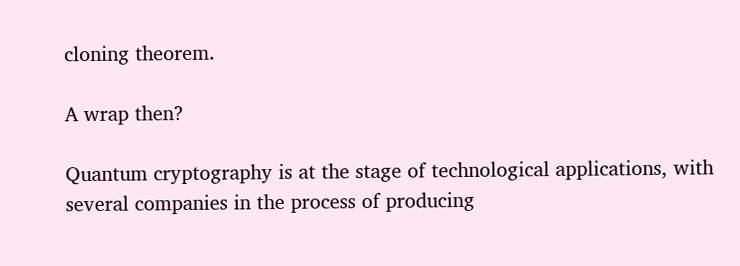cloning theorem.

A wrap then?

Quantum cryptography is at the stage of technological applications, with several companies in the process of producing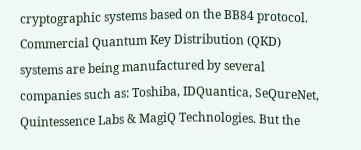cryptographic systems based on the BB84 protocol. Commercial Quantum Key Distribution (QKD) systems are being manufactured by several companies such as: Toshiba, IDQuantica, SeQureNet, Quintessence Labs & MagiQ Technologies. But the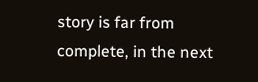story is far from complete, in the next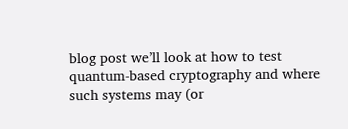blog post we’ll look at how to test quantum-based cryptography and where such systems may (or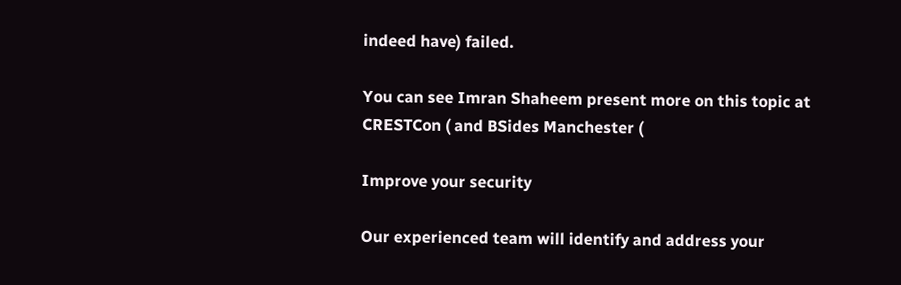indeed have) failed.

You can see Imran Shaheem present more on this topic at CRESTCon ( and BSides Manchester (

Improve your security

Our experienced team will identify and address your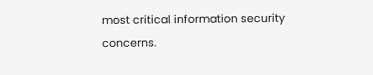most critical information security concerns.